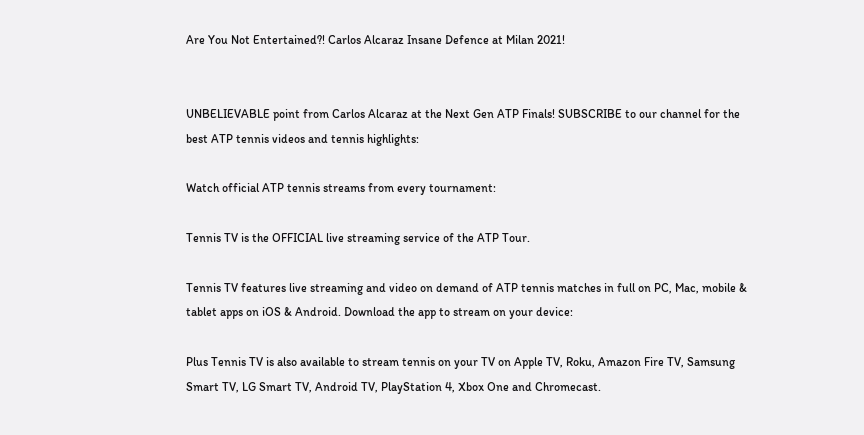Are You Not Entertained?! Carlos Alcaraz Insane Defence at Milan 2021!


UNBELIEVABLE point from Carlos Alcaraz at the Next Gen ATP Finals! SUBSCRIBE to our channel for the best ATP tennis videos and tennis highlights:

Watch official ATP tennis streams from every tournament:

Tennis TV is the OFFICIAL live streaming service of the ATP Tour.

Tennis TV features live streaming and video on demand of ATP tennis matches in full on PC, Mac, mobile & tablet apps on iOS & Android. Download the app to stream on your device:

Plus Tennis TV is also available to stream tennis on your TV on Apple TV, Roku, Amazon Fire TV, Samsung Smart TV, LG Smart TV, Android TV, PlayStation 4, Xbox One and Chromecast.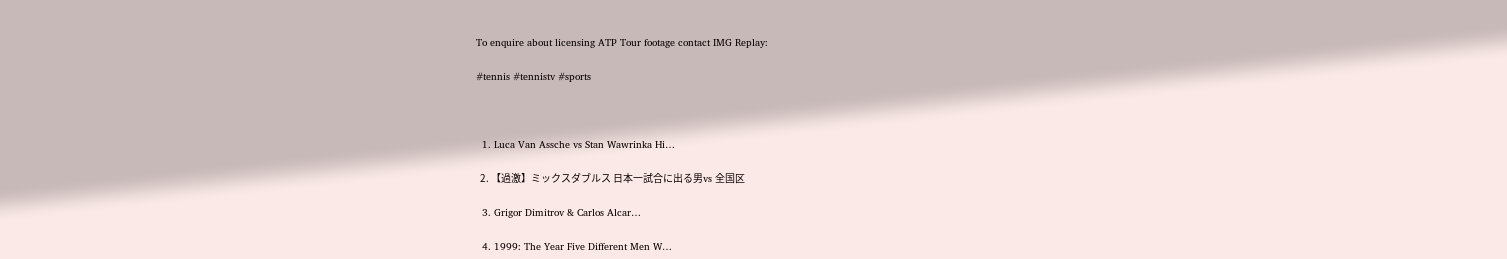To enquire about licensing ATP Tour footage contact IMG Replay:

#tennis #tennistv #sports



  1. Luca Van Assche vs Stan Wawrinka Hi…

  2. 【過激】ミックスダブルス 日本一試合に出る男vs 全国区

  3. Grigor Dimitrov & Carlos Alcar…

  4. 1999: The Year Five Different Men W…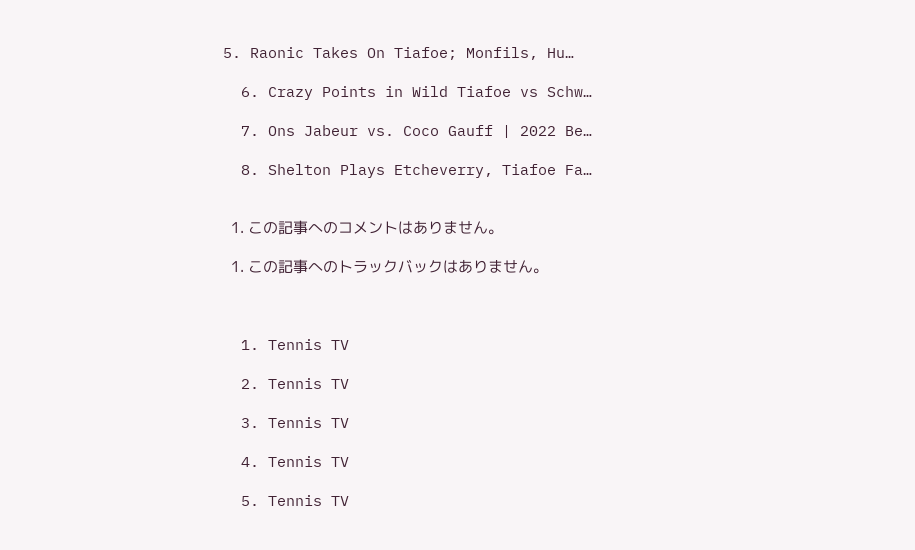5. Raonic Takes On Tiafoe; Monfils, Hu…

  6. Crazy Points in Wild Tiafoe vs Schw…

  7. Ons Jabeur vs. Coco Gauff | 2022 Be…

  8. Shelton Plays Etcheverry, Tiafoe Fa…


  1. この記事へのコメントはありません。

  1. この記事へのトラックバックはありません。



  1. Tennis TV

  2. Tennis TV

  3. Tennis TV

  4. Tennis TV

  5. Tennis TV